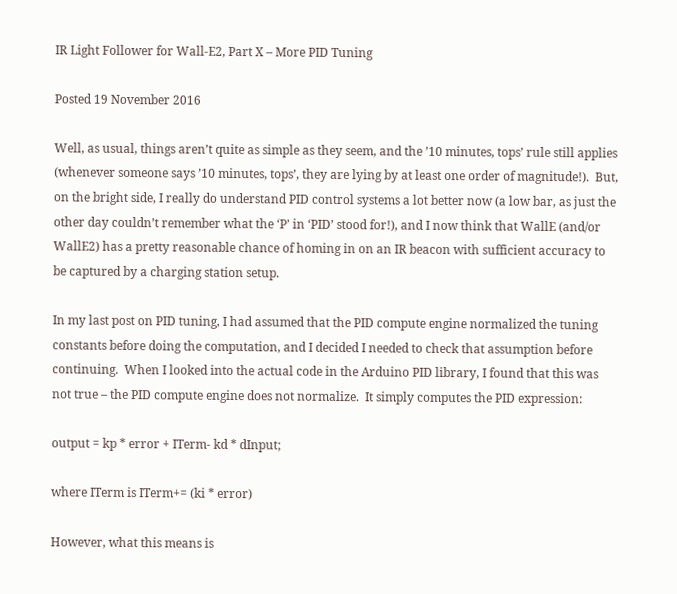IR Light Follower for Wall-E2, Part X – More PID Tuning

Posted 19 November 2016

Well, as usual, things aren’t quite as simple as they seem, and the ’10 minutes, tops’ rule still applies (whenever someone says ’10 minutes, tops’, they are lying by at least one order of magnitude!).  But, on the bright side, I really do understand PID control systems a lot better now (a low bar, as just the other day couldn’t remember what the ‘P’ in ‘PID’ stood for!), and I now think that WallE (and/or WallE2) has a pretty reasonable chance of homing in on an IR beacon with sufficient accuracy to be captured by a charging station setup.

In my last post on PID tuning, I had assumed that the PID compute engine normalized the tuning constants before doing the computation, and I decided I needed to check that assumption before continuing.  When I looked into the actual code in the Arduino PID library, I found that this was not true – the PID compute engine does not normalize.  It simply computes the PID expression:

output = kp * error + ITerm- kd * dInput;

where ITerm is ITerm+= (ki * error)

However, what this means is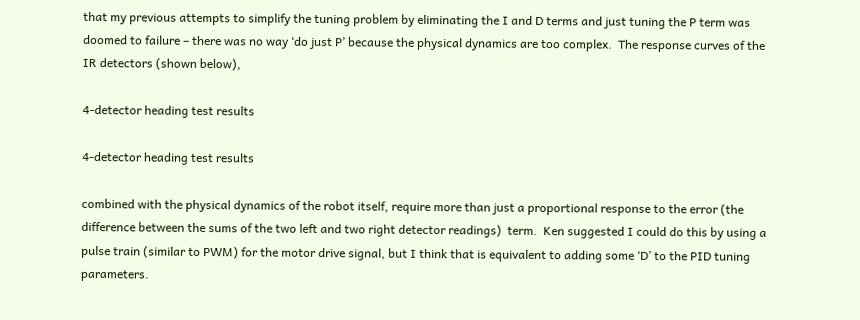that my previous attempts to simplify the tuning problem by eliminating the I and D terms and just tuning the P term was doomed to failure – there was no way ‘do just P’ because the physical dynamics are too complex.  The response curves of the IR detectors (shown below),

4-detector heading test results

4-detector heading test results

combined with the physical dynamics of the robot itself, require more than just a proportional response to the error (the difference between the sums of the two left and two right detector readings)  term.  Ken suggested I could do this by using a pulse train (similar to PWM) for the motor drive signal, but I think that is equivalent to adding some ‘D’ to the PID tuning parameters.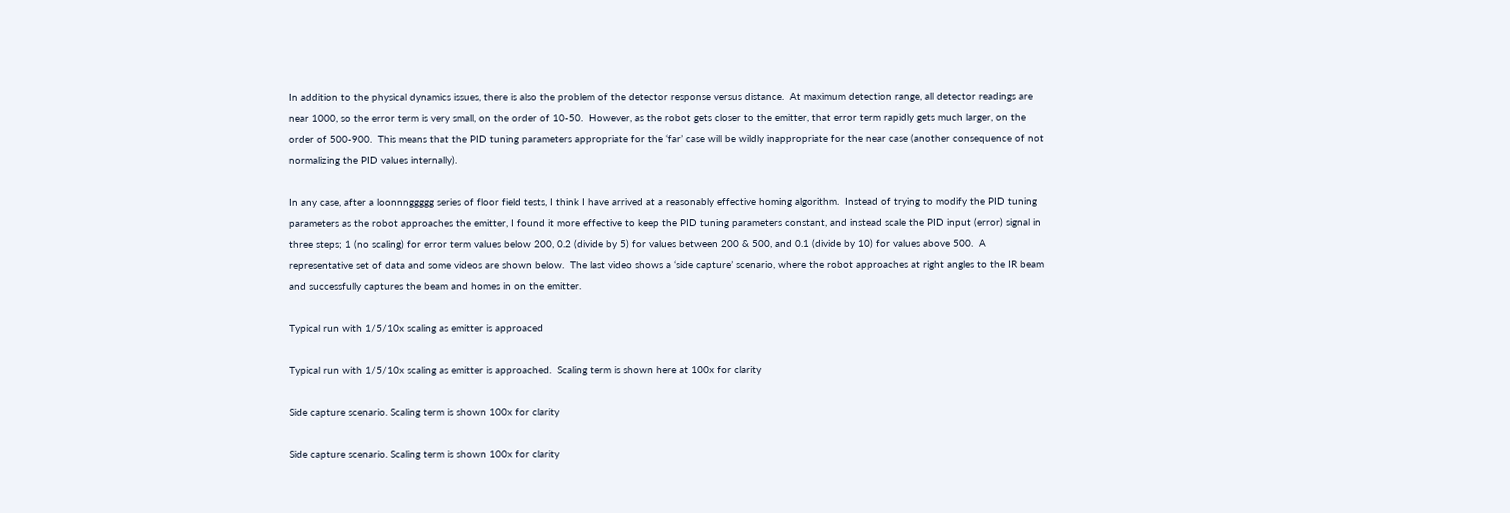In addition to the physical dynamics issues, there is also the problem of the detector response versus distance.  At maximum detection range, all detector readings are near 1000, so the error term is very small, on the order of 10-50.  However, as the robot gets closer to the emitter, that error term rapidly gets much larger, on the order of 500-900.  This means that the PID tuning parameters appropriate for the ‘far’ case will be wildly inappropriate for the near case (another consequence of not normalizing the PID values internally).

In any case, after a loonnnggggg series of floor field tests, I think I have arrived at a reasonably effective homing algorithm.  Instead of trying to modify the PID tuning parameters as the robot approaches the emitter, I found it more effective to keep the PID tuning parameters constant, and instead scale the PID input (error) signal in three steps; 1 (no scaling) for error term values below 200, 0.2 (divide by 5) for values between 200 & 500, and 0.1 (divide by 10) for values above 500.  A representative set of data and some videos are shown below.  The last video shows a ‘side capture’ scenario, where the robot approaches at right angles to the IR beam and successfully captures the beam and homes in on the emitter.

Typical run with 1/5/10x scaling as emitter is approaced

Typical run with 1/5/10x scaling as emitter is approached.  Scaling term is shown here at 100x for clarity

Side capture scenario. Scaling term is shown 100x for clarity

Side capture scenario. Scaling term is shown 100x for clarity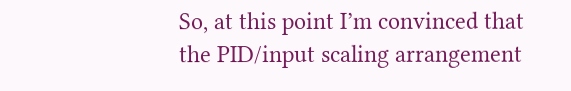So, at this point I’m convinced that the PID/input scaling arrangement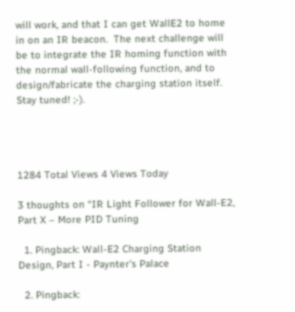will work, and that I can get WallE2 to home in on an IR beacon.  The next challenge will be to integrate the IR homing function with the normal wall-following function, and to design/fabricate the charging station itself.  Stay tuned! ;-).




1284 Total Views 4 Views Today

3 thoughts on “IR Light Follower for Wall-E2, Part X – More PID Tuning

  1. Pingback: Wall-E2 Charging Station Design, Part I - Paynter's Palace

  2. Pingback: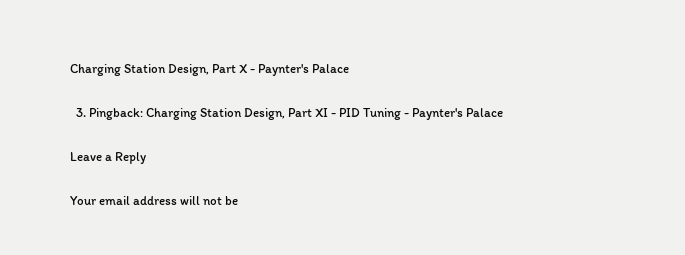Charging Station Design, Part X - Paynter's Palace

  3. Pingback: Charging Station Design, Part XI - PID Tuning - Paynter's Palace

Leave a Reply

Your email address will not be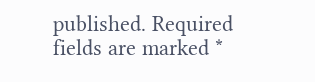published. Required fields are marked *